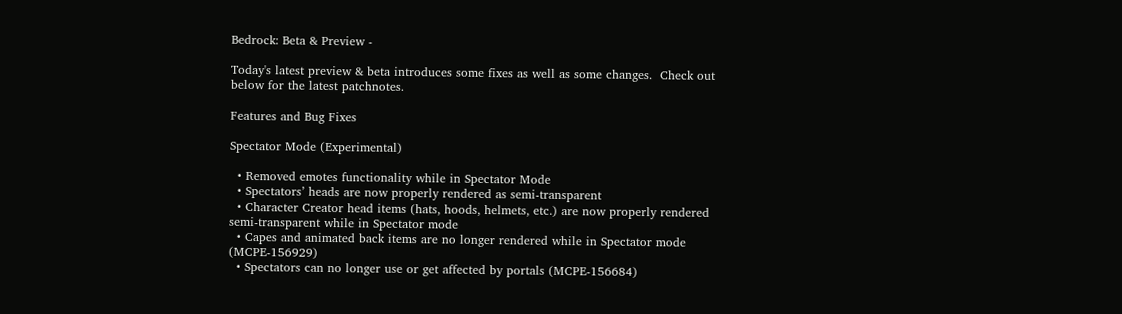Bedrock: Beta & Preview -

Today's latest preview & beta introduces some fixes as well as some changes.  Check out below for the latest patchnotes.

Features and Bug Fixes

Spectator Mode (Experimental)

  • Removed emotes functionality while in Spectator Mode
  • Spectators’ heads are now properly rendered as semi-transparent
  • Character Creator head items (hats, hoods, helmets, etc.) are now properly rendered semi-transparent while in Spectator mode
  • Capes and animated back items are no longer rendered while in Spectator mode (MCPE-156929)
  • Spectators can no longer use or get affected by portals (MCPE-156684)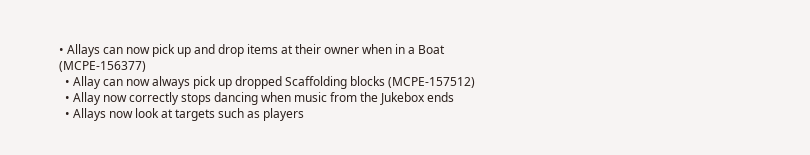• Allays can now pick up and drop items at their owner when in a Boat (MCPE-156377)
  • Allay can now always pick up dropped Scaffolding blocks (MCPE-157512)
  • Allay now correctly stops dancing when music from the Jukebox ends
  • Allays now look at targets such as players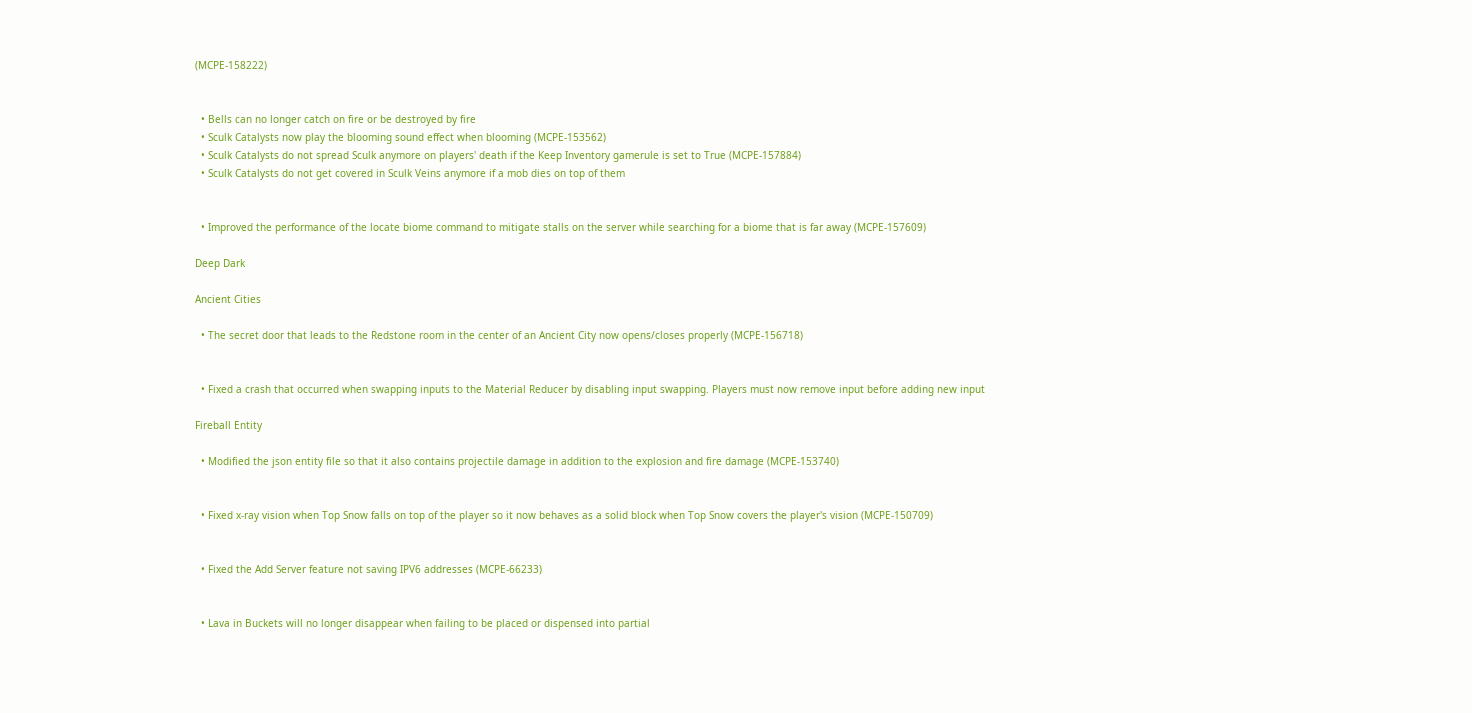(MCPE-158222)


  • Bells can no longer catch on fire or be destroyed by fire
  • Sculk Catalysts now play the blooming sound effect when blooming (MCPE-153562)
  • Sculk Catalysts do not spread Sculk anymore on players' death if the Keep Inventory gamerule is set to True (MCPE-157884)
  • Sculk Catalysts do not get covered in Sculk Veins anymore if a mob dies on top of them


  • Improved the performance of the locate biome command to mitigate stalls on the server while searching for a biome that is far away (MCPE-157609)

Deep Dark

Ancient Cities

  • The secret door that leads to the Redstone room in the center of an Ancient City now opens/closes properly (MCPE-156718)


  • Fixed a crash that occurred when swapping inputs to the Material Reducer by disabling input swapping. Players must now remove input before adding new input

Fireball Entity

  • Modified the json entity file so that it also contains projectile damage in addition to the explosion and fire damage (MCPE-153740)


  • Fixed x-ray vision when Top Snow falls on top of the player so it now behaves as a solid block when Top Snow covers the player's vision (MCPE-150709)


  • Fixed the Add Server feature not saving IPV6 addresses (MCPE-66233)


  • Lava in Buckets will no longer disappear when failing to be placed or dispensed into partial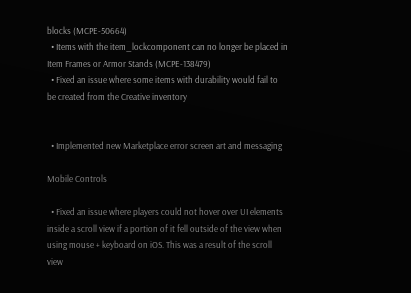blocks (MCPE-50664)
  • Items with the item_lockcomponent can no longer be placed in Item Frames or Armor Stands (MCPE-138479)
  • Fixed an issue where some items with durability would fail to be created from the Creative inventory


  • Implemented new Marketplace error screen art and messaging

Mobile Controls

  • Fixed an issue where players could not hover over UI elements inside a scroll view if a portion of it fell outside of the view when using mouse + keyboard on iOS. This was a result of the scroll view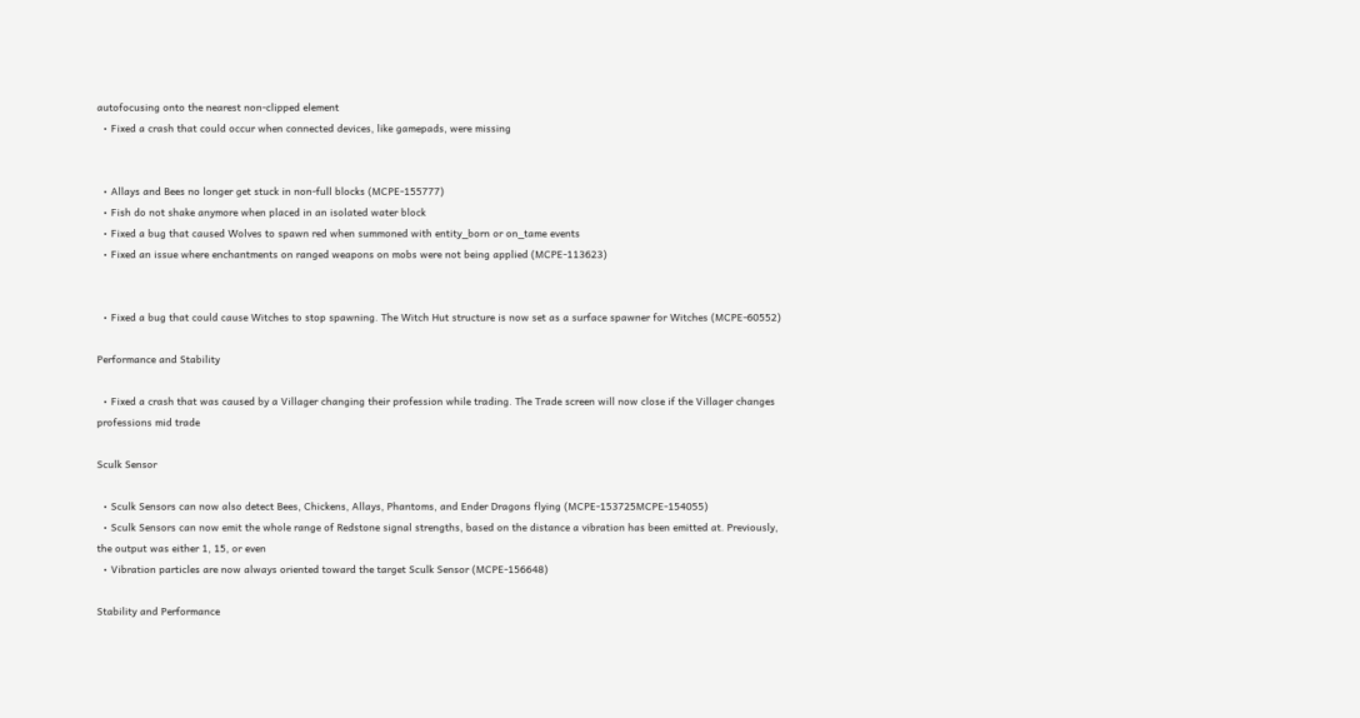autofocusing onto the nearest non-clipped element
  • Fixed a crash that could occur when connected devices, like gamepads, were missing


  • Allays and Bees no longer get stuck in non-full blocks (MCPE-155777)
  • Fish do not shake anymore when placed in an isolated water block
  • Fixed a bug that caused Wolves to spawn red when summoned with entity_born or on_tame events
  • Fixed an issue where enchantments on ranged weapons on mobs were not being applied (MCPE-113623)


  • Fixed a bug that could cause Witches to stop spawning. The Witch Hut structure is now set as a surface spawner for Witches (MCPE-60552)

Performance and Stability

  • Fixed a crash that was caused by a Villager changing their profession while trading. The Trade screen will now close if the Villager changes professions mid trade

Sculk Sensor

  • Sculk Sensors can now also detect Bees, Chickens, Allays, Phantoms, and Ender Dragons flying (MCPE-153725MCPE-154055)
  • Sculk Sensors can now emit the whole range of Redstone signal strengths, based on the distance a vibration has been emitted at. Previously, the output was either 1, 15, or even
  • Vibration particles are now always oriented toward the target Sculk Sensor (MCPE-156648)

Stability and Performance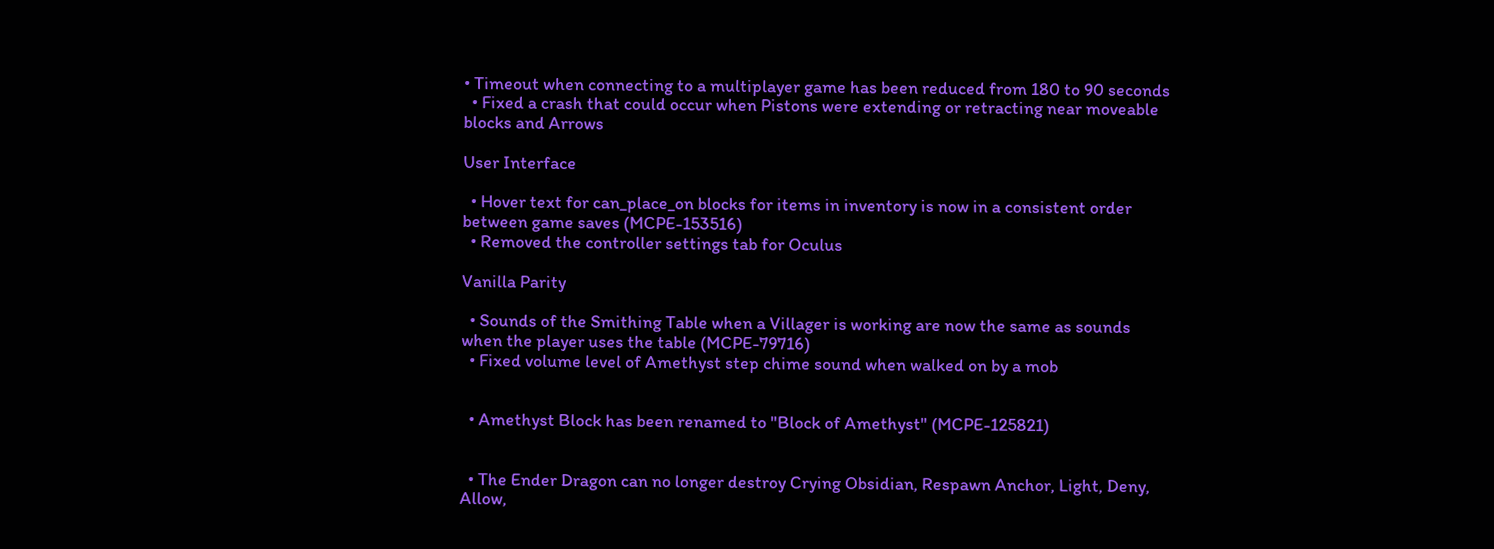• Timeout when connecting to a multiplayer game has been reduced from 180 to 90 seconds
  • Fixed a crash that could occur when Pistons were extending or retracting near moveable blocks and Arrows

User Interface

  • Hover text for can_place_on blocks for items in inventory is now in a consistent order between game saves (MCPE-153516)
  • Removed the controller settings tab for Oculus

Vanilla Parity

  • Sounds of the Smithing Table when a Villager is working are now the same as sounds when the player uses the table (MCPE-79716)
  • Fixed volume level of Amethyst step chime sound when walked on by a mob


  • Amethyst Block has been renamed to "Block of Amethyst" (MCPE-125821)


  • The Ender Dragon can no longer destroy Crying Obsidian, Respawn Anchor, Light, Deny, Allow,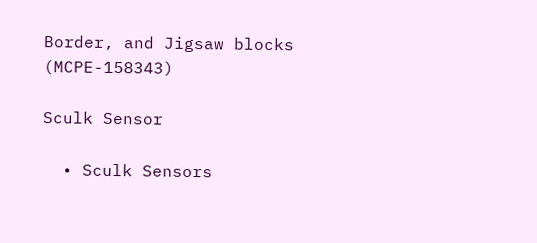Border, and Jigsaw blocks (MCPE-158343)

Sculk Sensor

  • Sculk Sensors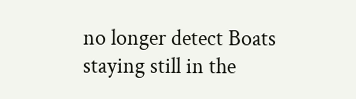no longer detect Boats staying still in the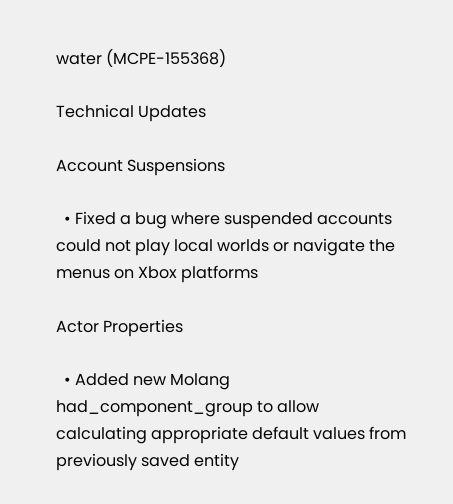water (MCPE-155368)

Technical Updates

Account Suspensions

  • Fixed a bug where suspended accounts could not play local worlds or navigate the menus on Xbox platforms

Actor Properties

  • Added new Molang had_component_group to allow calculating appropriate default values from previously saved entity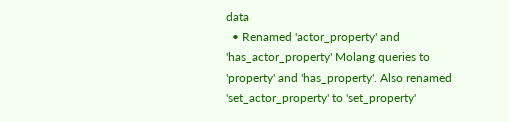data
  • Renamed 'actor_property' and 'has_actor_property' Molang queries to 'property' and 'has_property'. Also renamed 'set_actor_property' to 'set_property'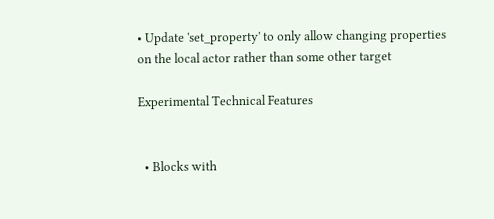• Update 'set_property' to only allow changing properties on the local actor rather than some other target

Experimental Technical Features


  • Blocks with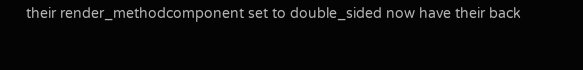their render_methodcomponent set to double_sided now have their back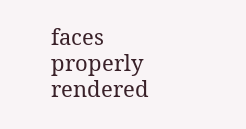faces properly rendered